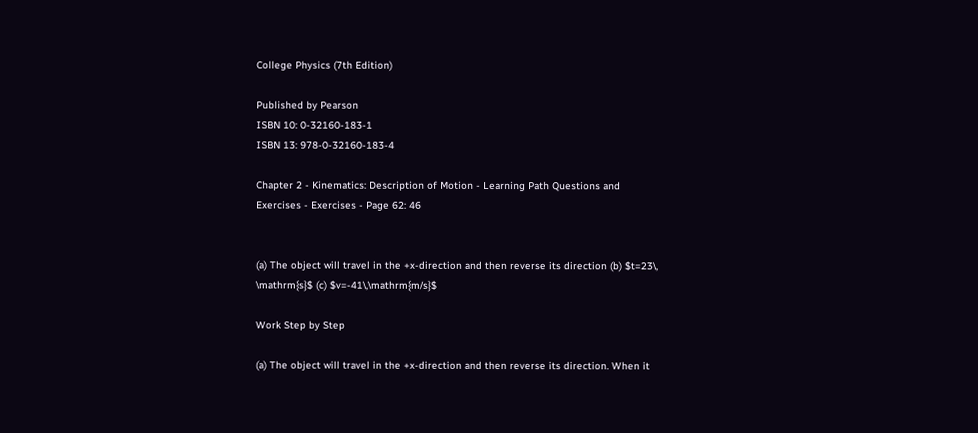College Physics (7th Edition)

Published by Pearson
ISBN 10: 0-32160-183-1
ISBN 13: 978-0-32160-183-4

Chapter 2 - Kinematics: Description of Motion - Learning Path Questions and Exercises - Exercises - Page 62: 46


(a) The object will travel in the +x-direction and then reverse its direction (b) $t=23\, \mathrm{s}$ (c) $v=-41\,\mathrm{m/s}$

Work Step by Step

(a) The object will travel in the +x-direction and then reverse its direction. When it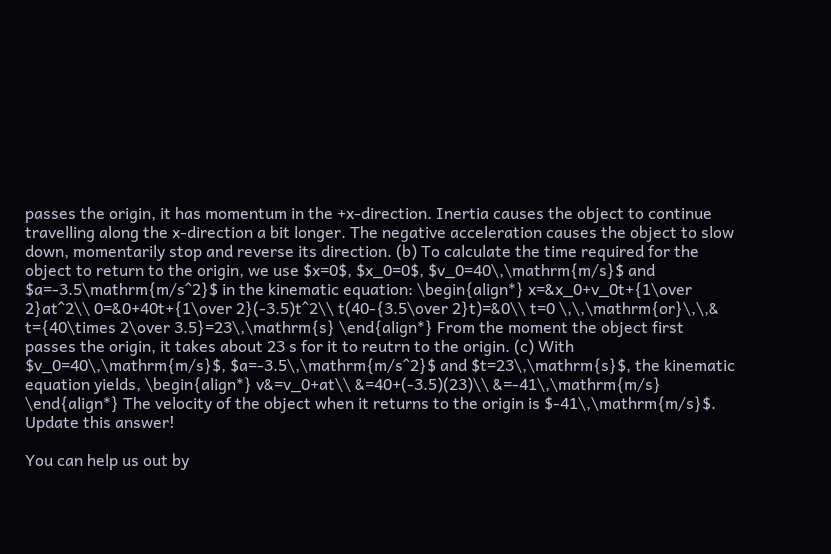passes the origin, it has momentum in the +x-direction. Inertia causes the object to continue travelling along the x-direction a bit longer. The negative acceleration causes the object to slow down, momentarily stop and reverse its direction. (b) To calculate the time required for the object to return to the origin, we use $x=0$, $x_0=0$, $v_0=40\,\mathrm{m/s}$ and $a=-3.5\mathrm{m/s^2}$ in the kinematic equation: \begin{align*} x=&x_0+v_0t+{1\over 2}at^2\\ 0=&0+40t+{1\over 2}(-3.5)t^2\\ t(40-{3.5\over 2}t)=&0\\ t=0 \,\,\mathrm{or}\,\,& t={40\times 2\over 3.5}=23\,\mathrm{s} \end{align*} From the moment the object first passes the origin, it takes about 23 s for it to reutrn to the origin. (c) With $v_0=40\,\mathrm{m/s}$, $a=-3.5\,\mathrm{m/s^2}$ and $t=23\,\mathrm{s}$, the kinematic equation yields, \begin{align*} v&=v_0+at\\ &=40+(-3.5)(23)\\ &=-41\,\mathrm{m/s} \end{align*} The velocity of the object when it returns to the origin is $-41\,\mathrm{m/s}$.
Update this answer!

You can help us out by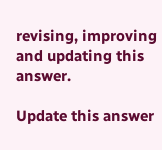revising, improving and updating this answer.

Update this answer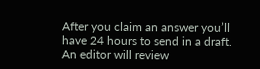After you claim an answer you’ll have 24 hours to send in a draft. An editor will review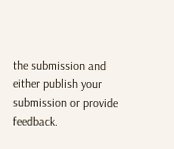the submission and either publish your submission or provide feedback.